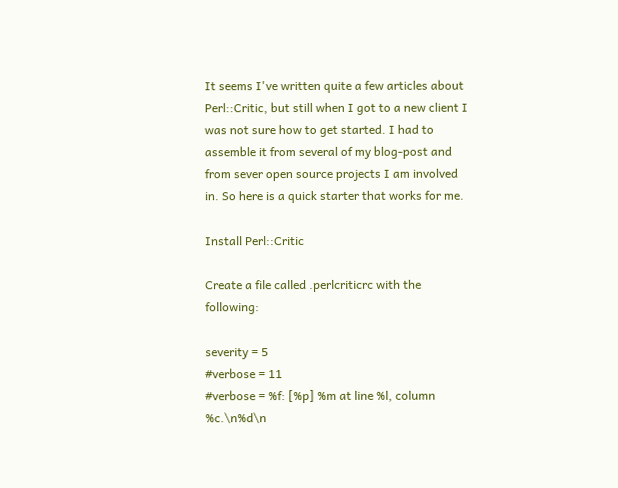It seems I've written quite a few articles about Perl::Critic, but still when I got to a new client I was not sure how to get started. I had to assemble it from several of my blog-post and from sever open source projects I am involved in. So here is a quick starter that works for me.

Install Perl::Critic

Create a file called .perlcriticrc with the following:

severity = 5
#verbose = 11
#verbose = %f: [%p] %m at line %l, column %c.\n%d\n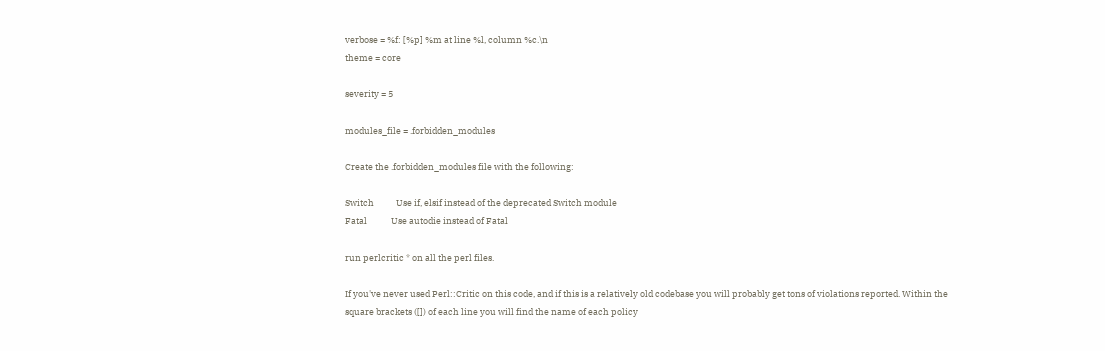verbose = %f: [%p] %m at line %l, column %c.\n
theme = core

severity = 5

modules_file = .forbidden_modules

Create the .forbidden_modules file with the following:

Switch           Use if, elsif instead of the deprecated Switch module
Fatal            Use autodie instead of Fatal

run perlcritic * on all the perl files.

If you've never used Perl::Critic on this code, and if this is a relatively old codebase you will probably get tons of violations reported. Within the square brackets ([]) of each line you will find the name of each policy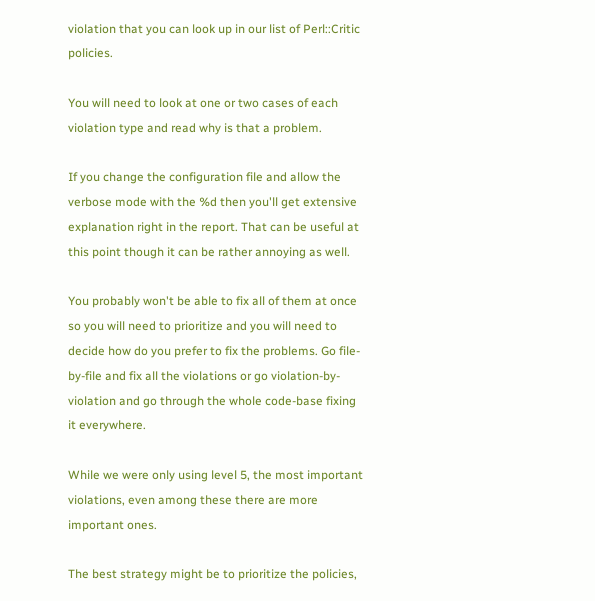violation that you can look up in our list of Perl::Critic policies.

You will need to look at one or two cases of each violation type and read why is that a problem.

If you change the configuration file and allow the verbose mode with the %d then you'll get extensive explanation right in the report. That can be useful at this point though it can be rather annoying as well.

You probably won't be able to fix all of them at once so you will need to prioritize and you will need to decide how do you prefer to fix the problems. Go file-by-file and fix all the violations or go violation-by-violation and go through the whole code-base fixing it everywhere.

While we were only using level 5, the most important violations, even among these there are more important ones.

The best strategy might be to prioritize the policies,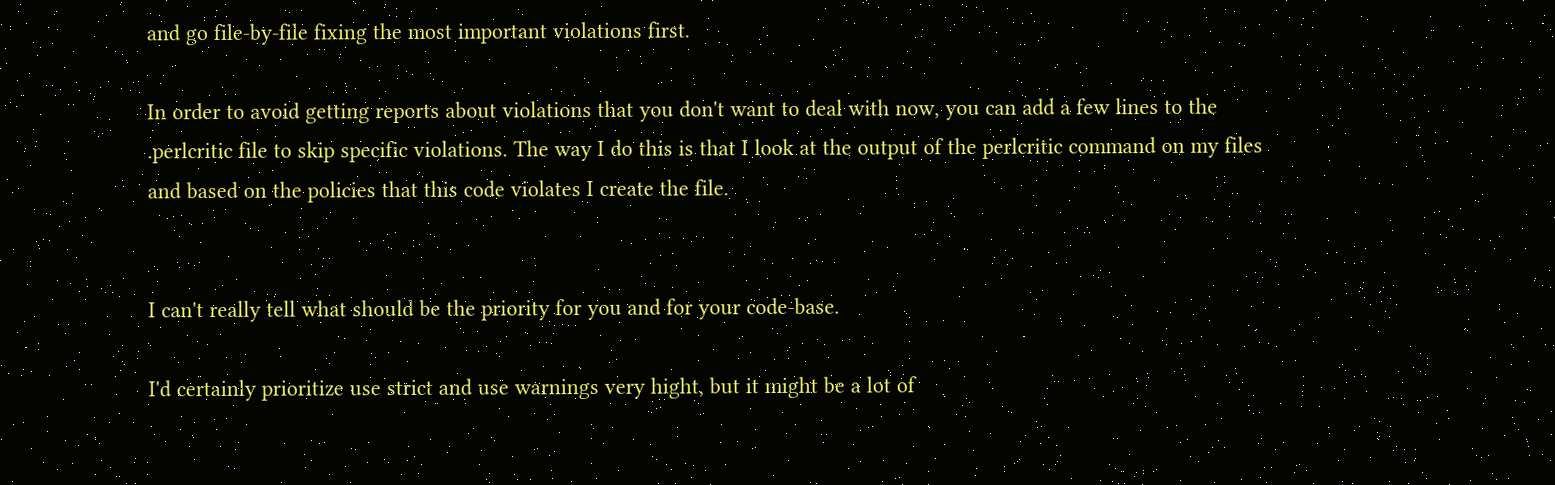and go file-by-file fixing the most important violations first.

In order to avoid getting reports about violations that you don't want to deal with now, you can add a few lines to the .perlcritic file to skip specific violations. The way I do this is that I look at the output of the perlcritic command on my files and based on the policies that this code violates I create the file.


I can't really tell what should be the priority for you and for your code-base.

I'd certainly prioritize use strict and use warnings very hight, but it might be a lot of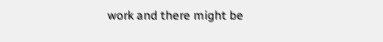work and there might be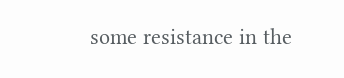some resistance in the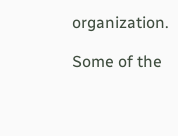organization.

Some of the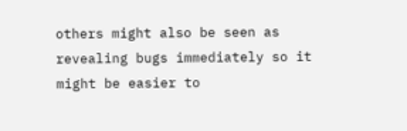others might also be seen as revealing bugs immediately so it might be easier to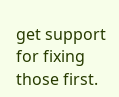get support for fixing those first.